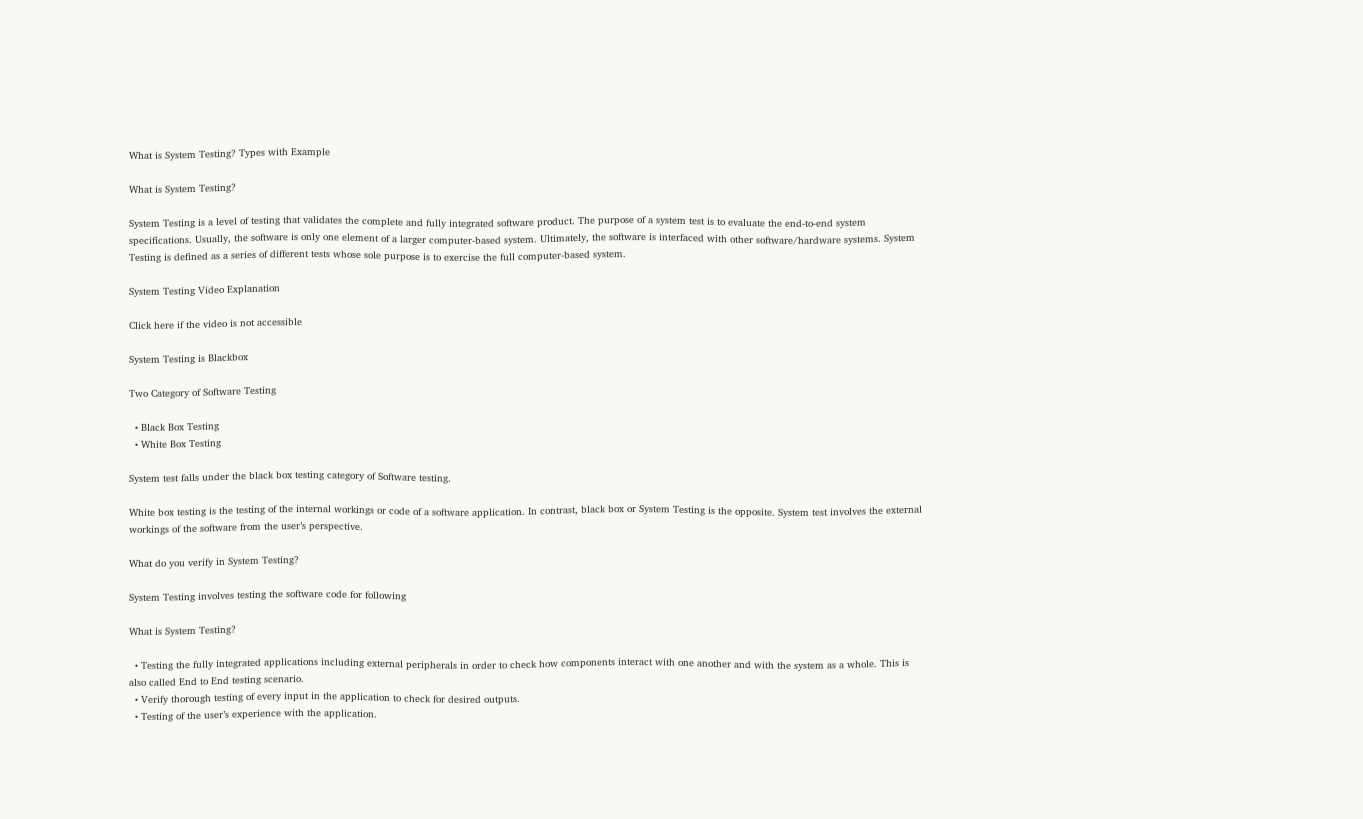What is System Testing? Types with Example

What is System Testing?

System Testing is a level of testing that validates the complete and fully integrated software product. The purpose of a system test is to evaluate the end-to-end system specifications. Usually, the software is only one element of a larger computer-based system. Ultimately, the software is interfaced with other software/hardware systems. System Testing is defined as a series of different tests whose sole purpose is to exercise the full computer-based system.

System Testing Video Explanation

Click here if the video is not accessible

System Testing is Blackbox

Two Category of Software Testing

  • Black Box Testing
  • White Box Testing

System test falls under the black box testing category of Software testing.

White box testing is the testing of the internal workings or code of a software application. In contrast, black box or System Testing is the opposite. System test involves the external workings of the software from the user’s perspective.

What do you verify in System Testing?

System Testing involves testing the software code for following

What is System Testing?

  • Testing the fully integrated applications including external peripherals in order to check how components interact with one another and with the system as a whole. This is also called End to End testing scenario.
  • Verify thorough testing of every input in the application to check for desired outputs.
  • Testing of the user’s experience with the application.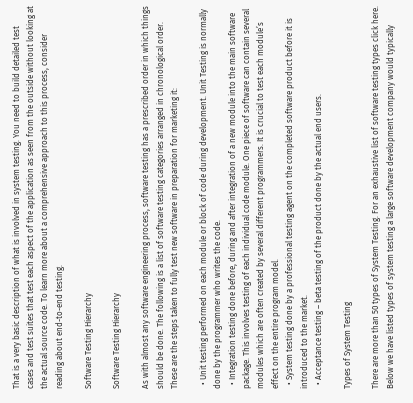That is a very basic description of what is involved in system testing. You need to build detailed test cases and test suites that test each aspect of the application as seen from the outside without looking at the actual source code. To learn more about a comprehensive approach to this process, consider reading about end-to-end testing.

Software Testing Hierarchy

Software Testing Hierarchy

As with almost any software engineering process, software testing has a prescribed order in which things should be done. The following is a list of software testing categories arranged in chronological order. These are the steps taken to fully test new software in preparation for marketing it:

  • Unit testing performed on each module or block of code during development. Unit Testing is normally done by the programmer who writes the code.
  • Integration testing done before, during and after integration of a new module into the main software package. This involves testing of each individual code module. One piece of software can contain several modules which are often created by several different programmers. It is crucial to test each module’s effect on the entire program model.
  • System testing done by a professional testing agent on the completed software product before it is introduced to the market.
  • Acceptance testing – beta testing of the product done by the actual end users.

Types of System Testing

There are more than 50 types of System Testing. For an exhaustive list of software testing types click here. Below we have listed types of system testing a large software development company would typically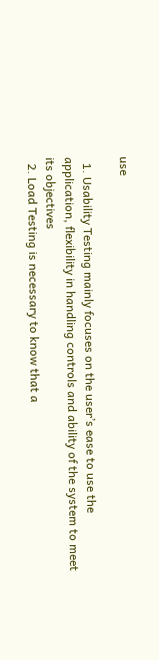use

  1. Usability Testing mainly focuses on the user’s ease to use the application, flexibility in handling controls and ability of the system to meet its objectives
  2. Load Testing is necessary to know that a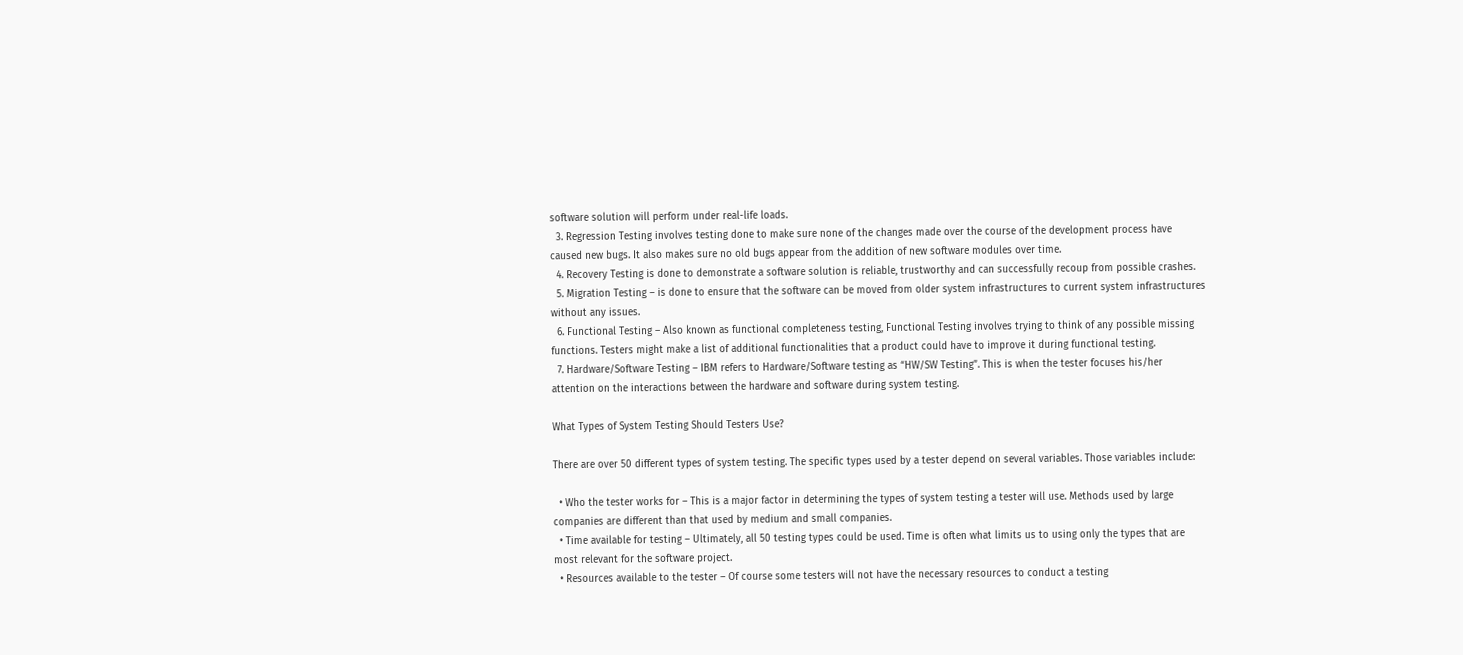software solution will perform under real-life loads.
  3. Regression Testing involves testing done to make sure none of the changes made over the course of the development process have caused new bugs. It also makes sure no old bugs appear from the addition of new software modules over time.
  4. Recovery Testing is done to demonstrate a software solution is reliable, trustworthy and can successfully recoup from possible crashes.
  5. Migration Testing – is done to ensure that the software can be moved from older system infrastructures to current system infrastructures without any issues.
  6. Functional Testing – Also known as functional completeness testing, Functional Testing involves trying to think of any possible missing functions. Testers might make a list of additional functionalities that a product could have to improve it during functional testing.
  7. Hardware/Software Testing – IBM refers to Hardware/Software testing as “HW/SW Testing”. This is when the tester focuses his/her attention on the interactions between the hardware and software during system testing.

What Types of System Testing Should Testers Use?

There are over 50 different types of system testing. The specific types used by a tester depend on several variables. Those variables include:

  • Who the tester works for – This is a major factor in determining the types of system testing a tester will use. Methods used by large companies are different than that used by medium and small companies.
  • Time available for testing – Ultimately, all 50 testing types could be used. Time is often what limits us to using only the types that are most relevant for the software project.
  • Resources available to the tester – Of course some testers will not have the necessary resources to conduct a testing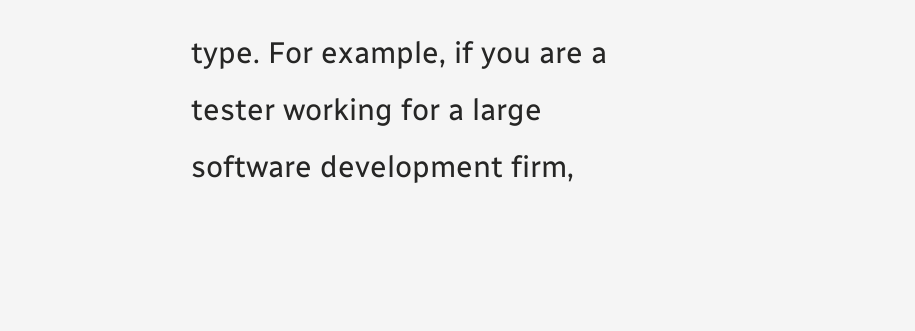type. For example, if you are a tester working for a large software development firm,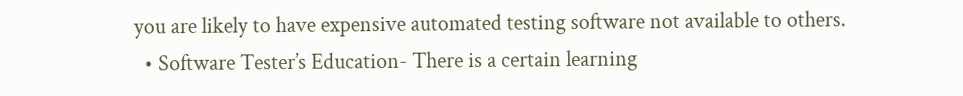you are likely to have expensive automated testing software not available to others.
  • Software Tester’s Education- There is a certain learning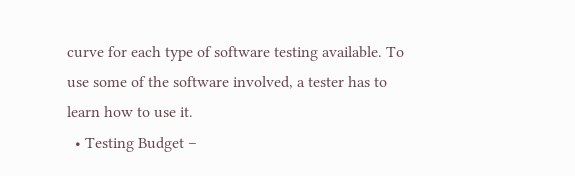curve for each type of software testing available. To use some of the software involved, a tester has to learn how to use it.
  • Testing Budget –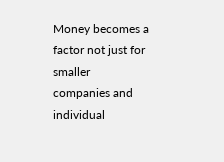Money becomes a factor not just for smaller companies and individual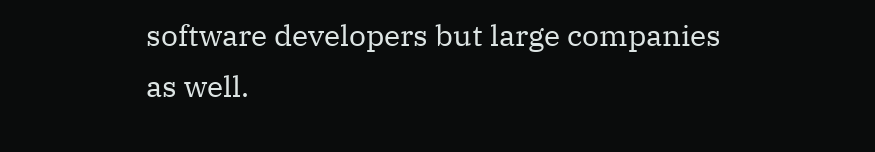software developers but large companies as well.